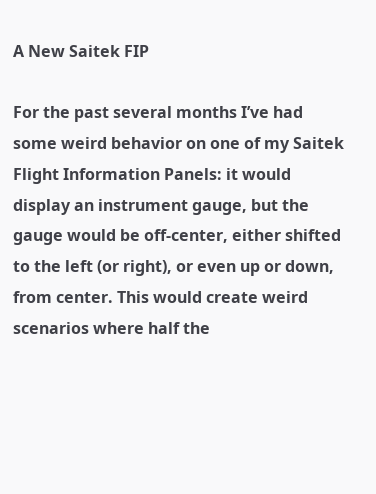A New Saitek FIP

For the past several months I’ve had some weird behavior on one of my Saitek Flight Information Panels: it would display an instrument gauge, but the gauge would be off-center, either shifted to the left (or right), or even up or down, from center. This would create weird scenarios where half the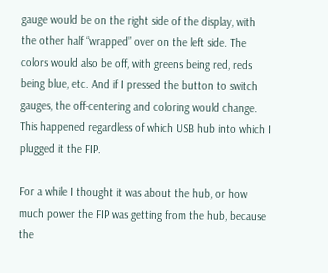gauge would be on the right side of the display, with the other half “wrapped” over on the left side. The colors would also be off, with greens being red, reds being blue, etc. And if I pressed the button to switch gauges, the off-centering and coloring would change. This happened regardless of which USB hub into which I plugged it the FIP.

For a while I thought it was about the hub, or how much power the FIP was getting from the hub, because the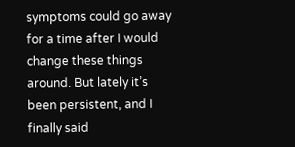symptoms could go away for a time after I would change these things around. But lately it’s been persistent, and I finally said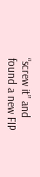“screw it” and found a new FIP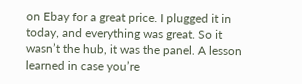on Ebay for a great price. I plugged it in today, and everything was great. So it wasn’t the hub, it was the panel. A lesson learned in case you’re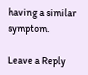having a similar symptom.

Leave a Reply